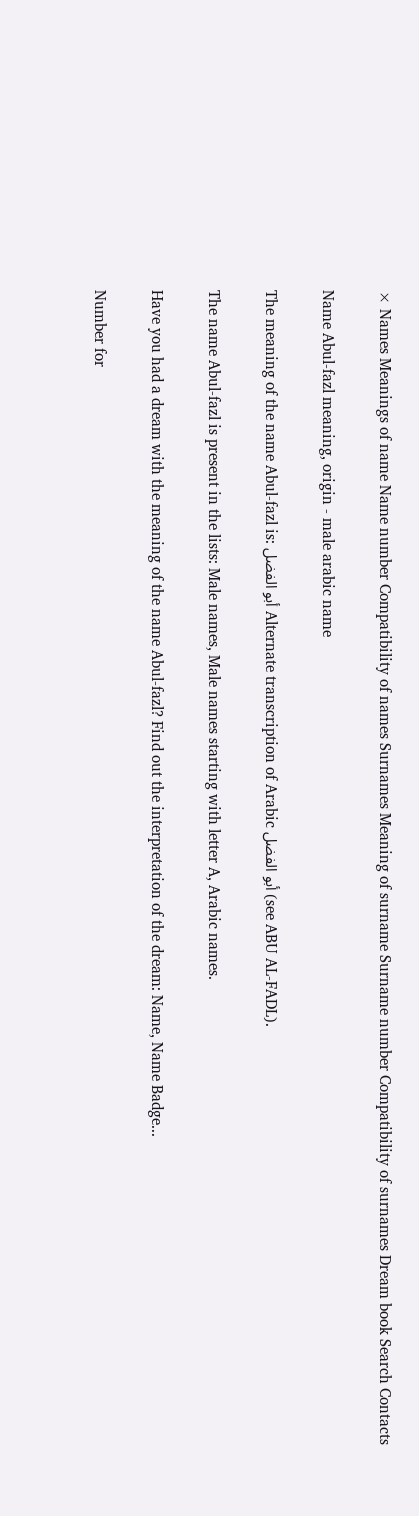× Names Meanings of name Name number Compatibility of names Surnames Meaning of surname Surname number Compatibility of surnames Dream book Search Contacts

Name Abul-fazl meaning, origin - male arabic name

The meaning of the name Abul-fazl is: أبو الفضل Alternate transcription of Arabic أبو الفضل (see ABU AL-FADL).

The name Abul-fazl is present in the lists: Male names, Male names starting with letter A, Arabic names.

Have you had a dream with the meaning of the name Abul-fazl? Find out the interpretation of the dream: Name, Name Badge...

Number for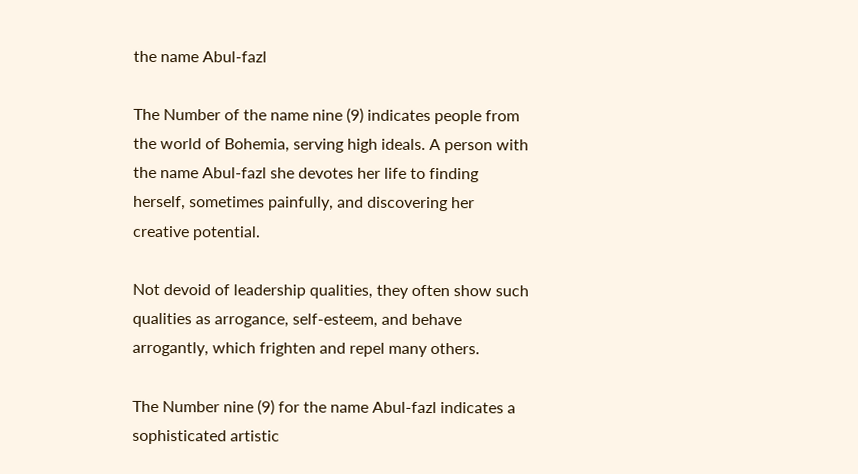the name Abul-fazl

The Number of the name nine (9) indicates people from the world of Bohemia, serving high ideals. A person with the name Abul-fazl she devotes her life to finding herself, sometimes painfully, and discovering her creative potential.

Not devoid of leadership qualities, they often show such qualities as arrogance, self-esteem, and behave arrogantly, which frighten and repel many others.

The Number nine (9) for the name Abul-fazl indicates a sophisticated artistic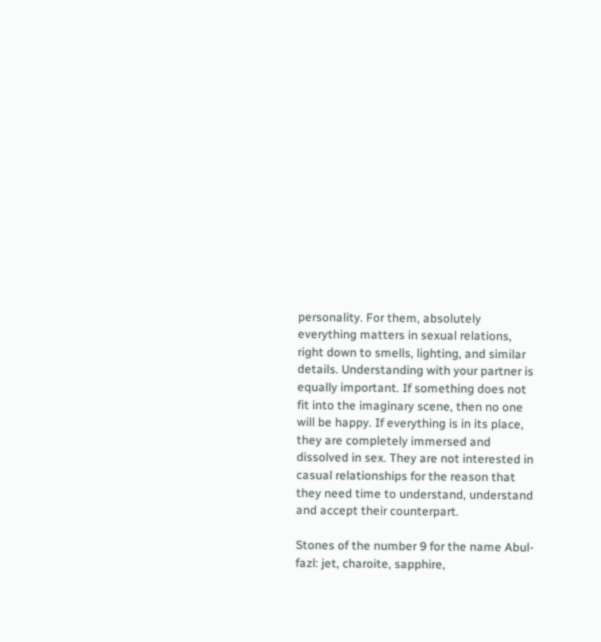personality. For them, absolutely everything matters in sexual relations, right down to smells, lighting, and similar details. Understanding with your partner is equally important. If something does not fit into the imaginary scene, then no one will be happy. If everything is in its place, they are completely immersed and dissolved in sex. They are not interested in casual relationships for the reason that they need time to understand, understand and accept their counterpart.

Stones of the number 9 for the name Abul-fazl: jet, charoite, sapphire,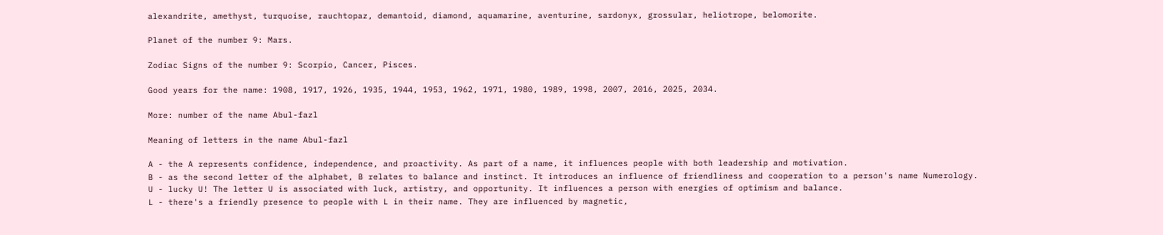alexandrite, amethyst, turquoise, rauchtopaz, demantoid, diamond, aquamarine, aventurine, sardonyx, grossular, heliotrope, belomorite.

Planet of the number 9: Mars.

Zodiac Signs of the number 9: Scorpio, Cancer, Pisces.

Good years for the name: 1908, 1917, 1926, 1935, 1944, 1953, 1962, 1971, 1980, 1989, 1998, 2007, 2016, 2025, 2034.

More: number of the name Abul-fazl

Meaning of letters in the name Abul-fazl

A - the A represents confidence, independence, and proactivity. As part of a name, it influences people with both leadership and motivation.
B - as the second letter of the alphabet, B relates to balance and instinct. It introduces an influence of friendliness and cooperation to a person's name Numerology.
U - lucky U! The letter U is associated with luck, artistry, and opportunity. It influences a person with energies of optimism and balance.
L - there's a friendly presence to people with L in their name. They are influenced by magnetic,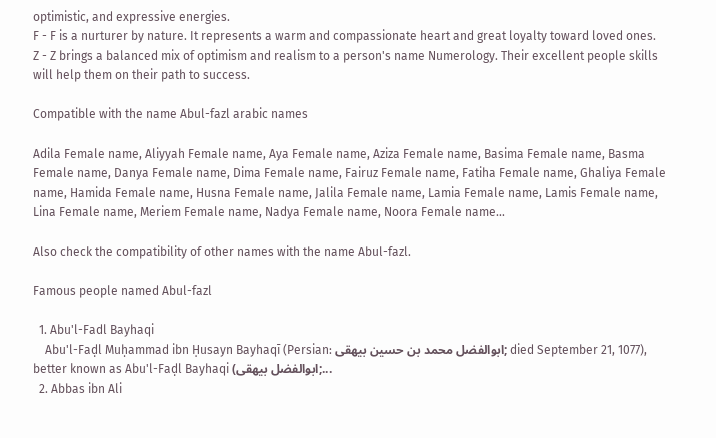optimistic, and expressive energies.
F - F is a nurturer by nature. It represents a warm and compassionate heart and great loyalty toward loved ones.
Z - Z brings a balanced mix of optimism and realism to a person's name Numerology. Their excellent people skills will help them on their path to success.

Compatible with the name Abul-fazl arabic names

Adila Female name, Aliyyah Female name, Aya Female name, Aziza Female name, Basima Female name, Basma Female name, Danya Female name, Dima Female name, Fairuz Female name, Fatiha Female name, Ghaliya Female name, Hamida Female name, Husna Female name, Jalila Female name, Lamia Female name, Lamis Female name, Lina Female name, Meriem Female name, Nadya Female name, Noora Female name...

Also check the compatibility of other names with the name Abul-fazl.

Famous people named Abul-fazl

  1. Abu'l-Fadl Bayhaqi
    Abu'l-Faḍl Muḥammad ibn Ḥusayn Bayhaqī (Persian: ابوالفضل محمد بن حسین بیهقی; died September 21, 1077), better known as Abu'l-Faḍl Bayhaqi (ابوالفضل بیهقی;...
  2. Abbas ibn Ali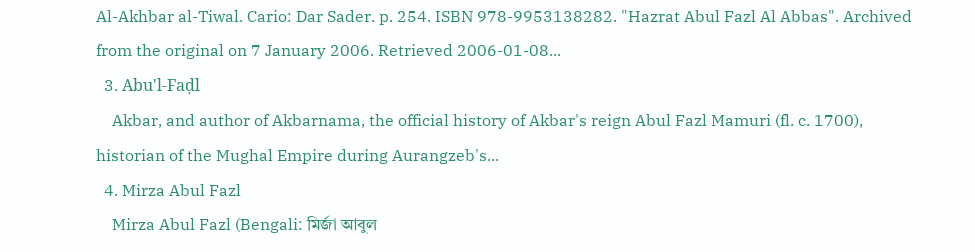Al-Akhbar al-Tiwal. Cario: Dar Sader. p. 254. ISBN 978-9953138282. "Hazrat Abul Fazl Al Abbas". Archived from the original on 7 January 2006. Retrieved 2006-01-08...
  3. Abu'l-Faḍl
    Akbar, and author of Akbarnama, the official history of Akbar's reign Abul Fazl Mamuri (fl. c. 1700), historian of the Mughal Empire during Aurangzeb's...
  4. Mirza Abul Fazl
    Mirza Abul Fazl (Bengali: মির্জা আবুল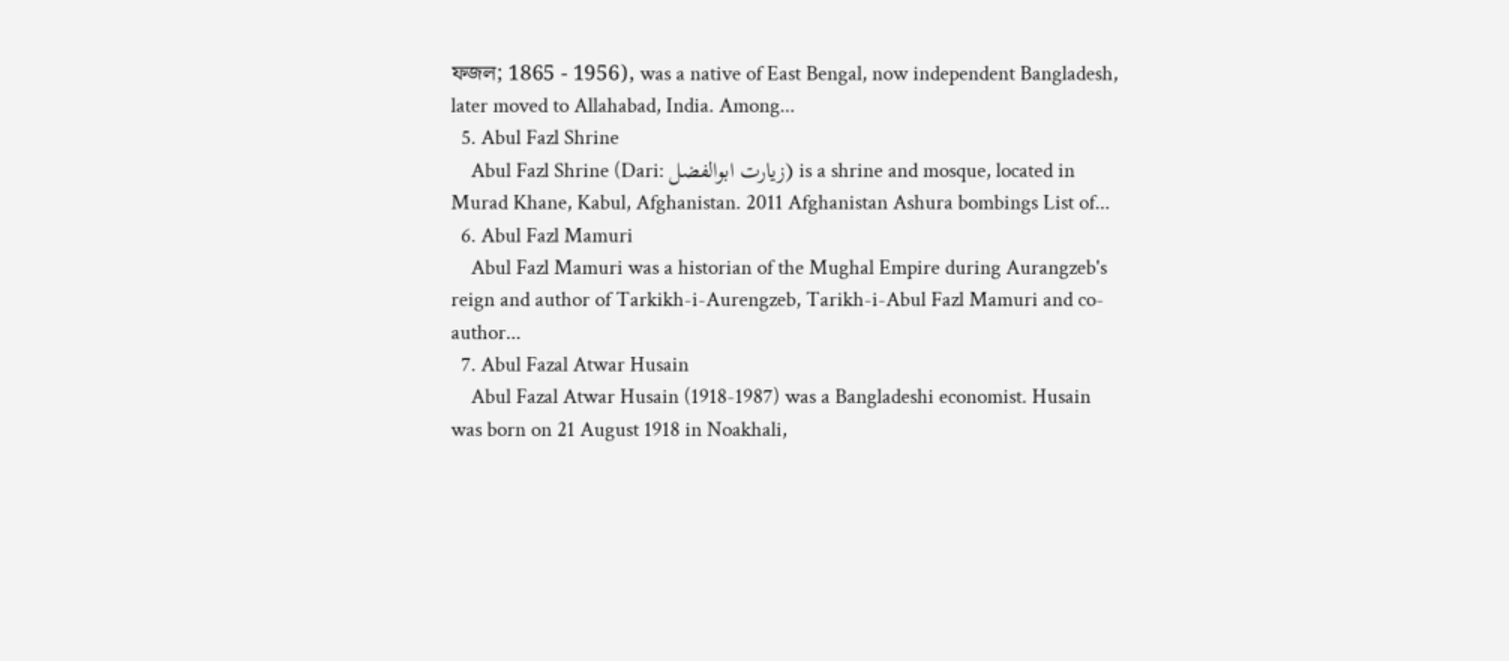ফজল; 1865 - 1956), was a native of East Bengal, now independent Bangladesh, later moved to Allahabad, India. Among...
  5. Abul Fazl Shrine
    Abul Fazl Shrine (Dari: زیارت ابوالفضل) is a shrine and mosque, located in Murad Khane, Kabul, Afghanistan. 2011 Afghanistan Ashura bombings List of...
  6. Abul Fazl Mamuri
    Abul Fazl Mamuri was a historian of the Mughal Empire during Aurangzeb's reign and author of Tarkikh-i-Aurengzeb, Tarikh-i-Abul Fazl Mamuri and co-author...
  7. Abul Fazal Atwar Husain
    Abul Fazal Atwar Husain (1918-1987) was a Bangladeshi economist. Husain was born on 21 August 1918 in Noakhali,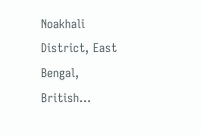Noakhali District, East Bengal, British...